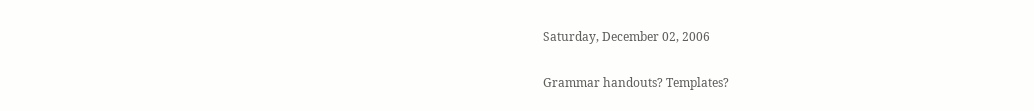Saturday, December 02, 2006

Grammar handouts? Templates?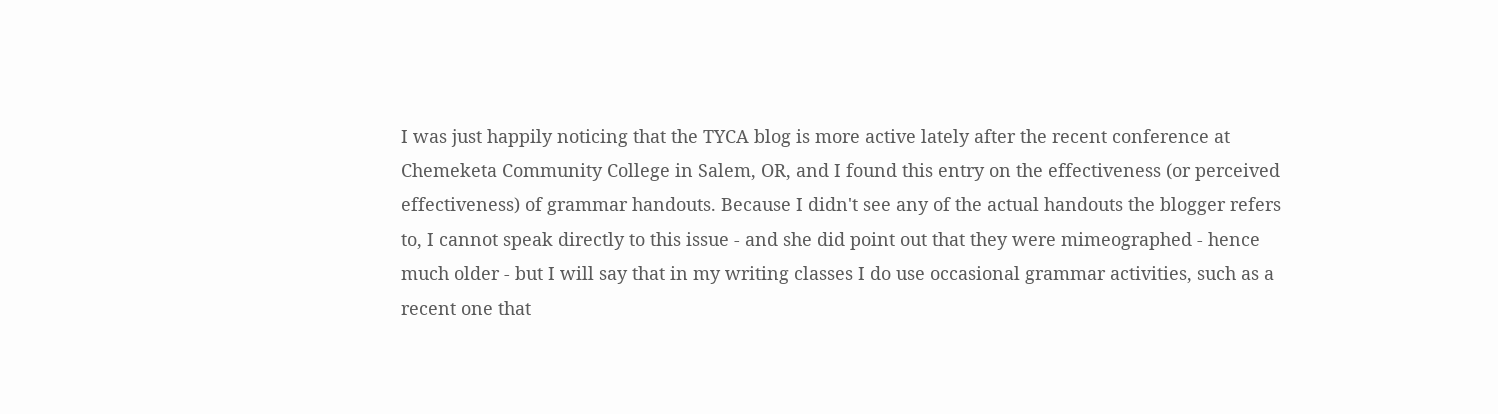I was just happily noticing that the TYCA blog is more active lately after the recent conference at Chemeketa Community College in Salem, OR, and I found this entry on the effectiveness (or perceived effectiveness) of grammar handouts. Because I didn't see any of the actual handouts the blogger refers to, I cannot speak directly to this issue - and she did point out that they were mimeographed - hence much older - but I will say that in my writing classes I do use occasional grammar activities, such as a recent one that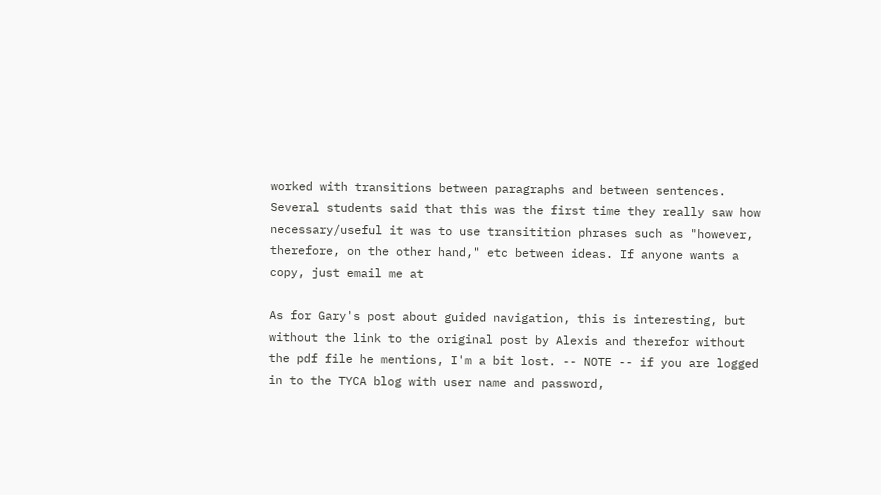worked with transitions between paragraphs and between sentences. Several students said that this was the first time they really saw how necessary/useful it was to use transitition phrases such as "however, therefore, on the other hand," etc between ideas. If anyone wants a copy, just email me at

As for Gary's post about guided navigation, this is interesting, but without the link to the original post by Alexis and therefor without the pdf file he mentions, I'm a bit lost. -- NOTE -- if you are logged in to the TYCA blog with user name and password,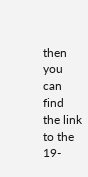then you can find the link to the 19-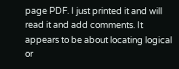page PDF. I just printed it and will read it and add comments. It appears to be about locating logical or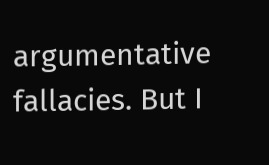argumentative fallacies. But I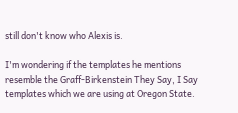still don't know who Alexis is.

I'm wondering if the templates he mentions resemble the Graff-Birkenstein They Say, I Say templates which we are using at Oregon State.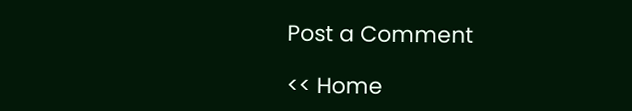Post a Comment

<< Home